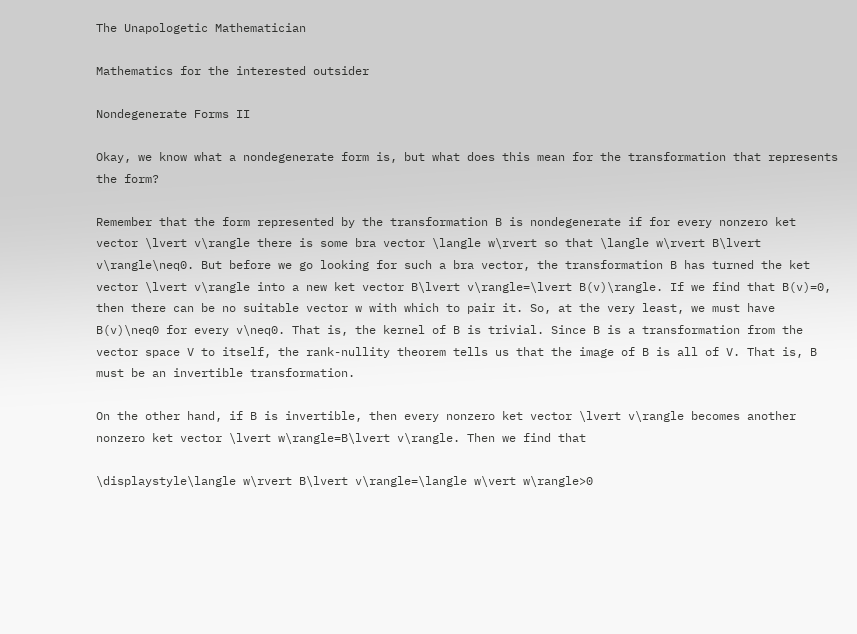The Unapologetic Mathematician

Mathematics for the interested outsider

Nondegenerate Forms II

Okay, we know what a nondegenerate form is, but what does this mean for the transformation that represents the form?

Remember that the form represented by the transformation B is nondegenerate if for every nonzero ket vector \lvert v\rangle there is some bra vector \langle w\rvert so that \langle w\rvert B\lvert v\rangle\neq0. But before we go looking for such a bra vector, the transformation B has turned the ket vector \lvert v\rangle into a new ket vector B\lvert v\rangle=\lvert B(v)\rangle. If we find that B(v)=0, then there can be no suitable vector w with which to pair it. So, at the very least, we must have B(v)\neq0 for every v\neq0. That is, the kernel of B is trivial. Since B is a transformation from the vector space V to itself, the rank-nullity theorem tells us that the image of B is all of V. That is, B must be an invertible transformation.

On the other hand, if B is invertible, then every nonzero ket vector \lvert v\rangle becomes another nonzero ket vector \lvert w\rangle=B\lvert v\rangle. Then we find that

\displaystyle\langle w\rvert B\lvert v\rangle=\langle w\vert w\rangle>0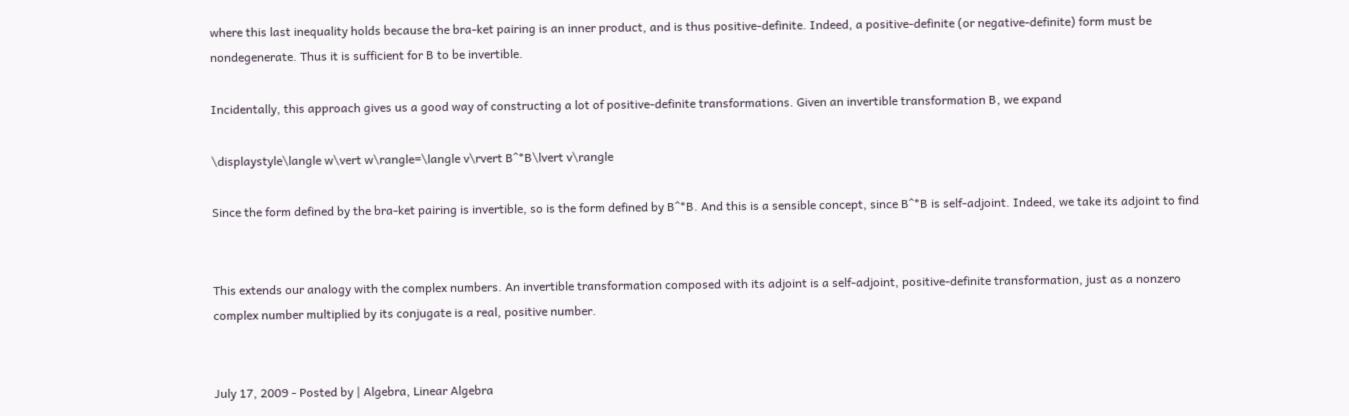where this last inequality holds because the bra-ket pairing is an inner product, and is thus positive-definite. Indeed, a positive-definite (or negative-definite) form must be nondegenerate. Thus it is sufficient for B to be invertible.

Incidentally, this approach gives us a good way of constructing a lot of positive-definite transformations. Given an invertible transformation B, we expand

\displaystyle\langle w\vert w\rangle=\langle v\rvert B^*B\lvert v\rangle

Since the form defined by the bra-ket pairing is invertible, so is the form defined by B^*B. And this is a sensible concept, since B^*B is self-adjoint. Indeed, we take its adjoint to find


This extends our analogy with the complex numbers. An invertible transformation composed with its adjoint is a self-adjoint, positive-definite transformation, just as a nonzero complex number multiplied by its conjugate is a real, positive number.


July 17, 2009 - Posted by | Algebra, Linear Algebra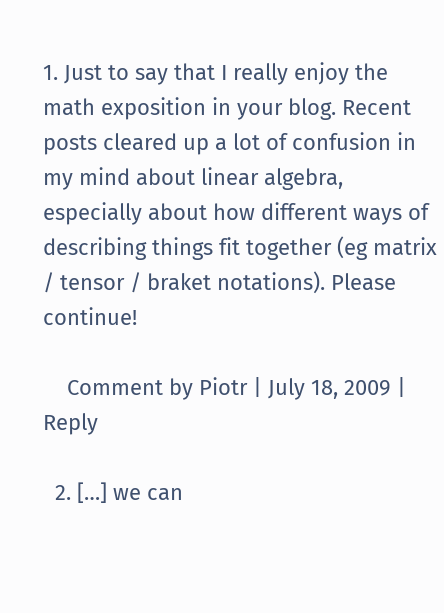1. Just to say that I really enjoy the math exposition in your blog. Recent posts cleared up a lot of confusion in my mind about linear algebra, especially about how different ways of describing things fit together (eg matrix / tensor / braket notations). Please continue!

    Comment by Piotr | July 18, 2009 | Reply

  2. […] we can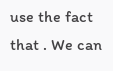use the fact that . We can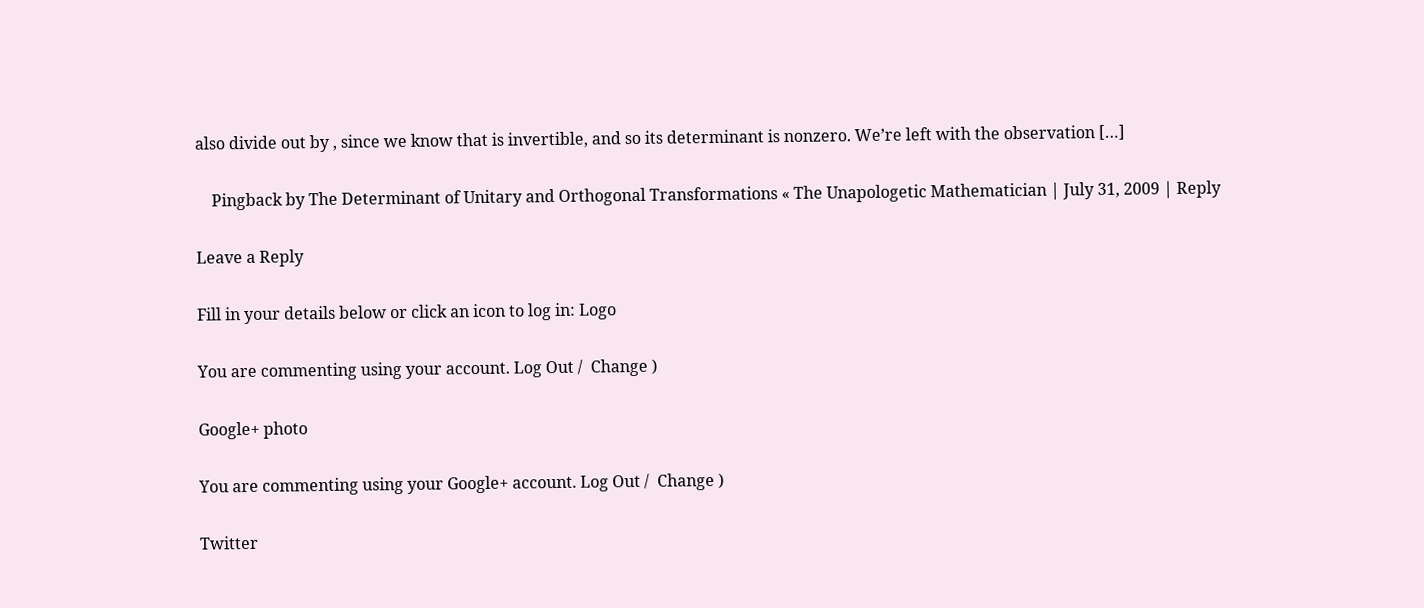also divide out by , since we know that is invertible, and so its determinant is nonzero. We’re left with the observation […]

    Pingback by The Determinant of Unitary and Orthogonal Transformations « The Unapologetic Mathematician | July 31, 2009 | Reply

Leave a Reply

Fill in your details below or click an icon to log in: Logo

You are commenting using your account. Log Out /  Change )

Google+ photo

You are commenting using your Google+ account. Log Out /  Change )

Twitter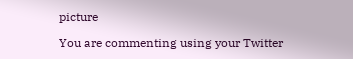picture

You are commenting using your Twitter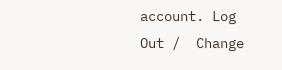account. Log Out /  Change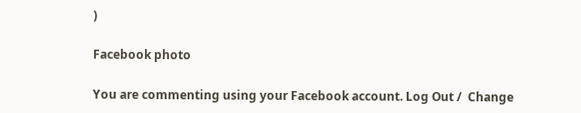)

Facebook photo

You are commenting using your Facebook account. Log Out /  Change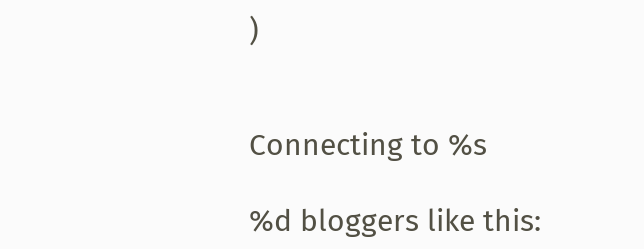)


Connecting to %s

%d bloggers like this: